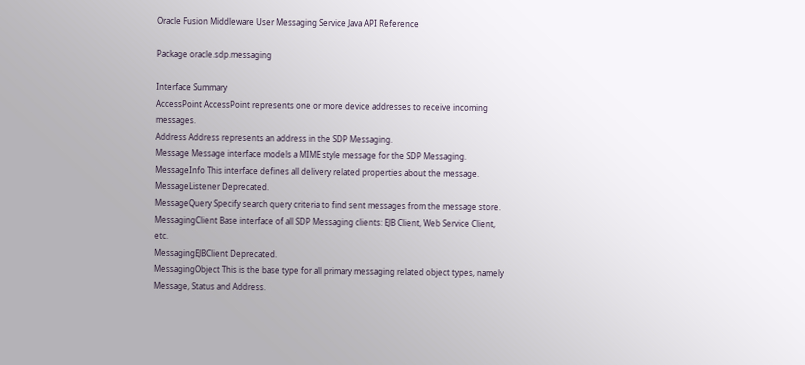Oracle Fusion Middleware User Messaging Service Java API Reference

Package oracle.sdp.messaging

Interface Summary
AccessPoint AccessPoint represents one or more device addresses to receive incoming messages.
Address Address represents an address in the SDP Messaging.
Message Message interface models a MIME style message for the SDP Messaging.
MessageInfo This interface defines all delivery related properties about the message.
MessageListener Deprecated.
MessageQuery Specify search query criteria to find sent messages from the message store.
MessagingClient Base interface of all SDP Messaging clients: EJB Client, Web Service Client, etc.
MessagingEJBClient Deprecated.
MessagingObject This is the base type for all primary messaging related object types, namely Message, Status and Address.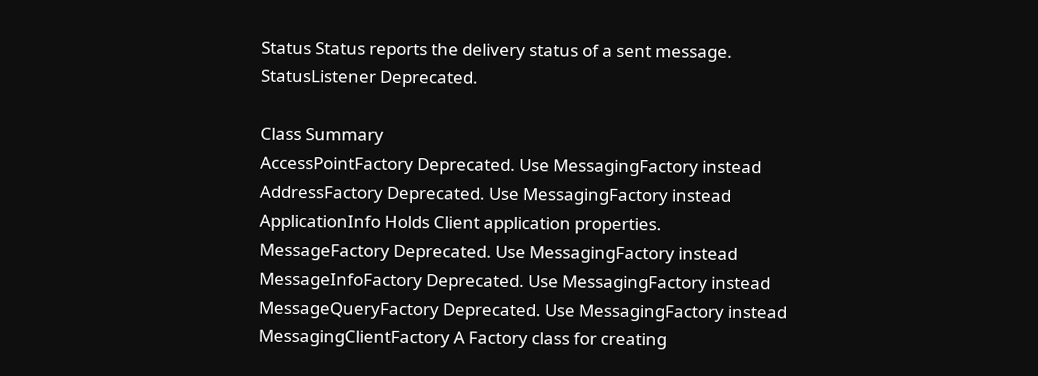Status Status reports the delivery status of a sent message.
StatusListener Deprecated.

Class Summary
AccessPointFactory Deprecated. Use MessagingFactory instead
AddressFactory Deprecated. Use MessagingFactory instead
ApplicationInfo Holds Client application properties.
MessageFactory Deprecated. Use MessagingFactory instead
MessageInfoFactory Deprecated. Use MessagingFactory instead
MessageQueryFactory Deprecated. Use MessagingFactory instead
MessagingClientFactory A Factory class for creating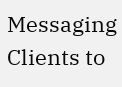Messaging Clients to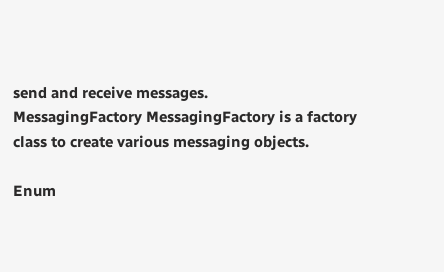send and receive messages.
MessagingFactory MessagingFactory is a factory class to create various messaging objects.

Enum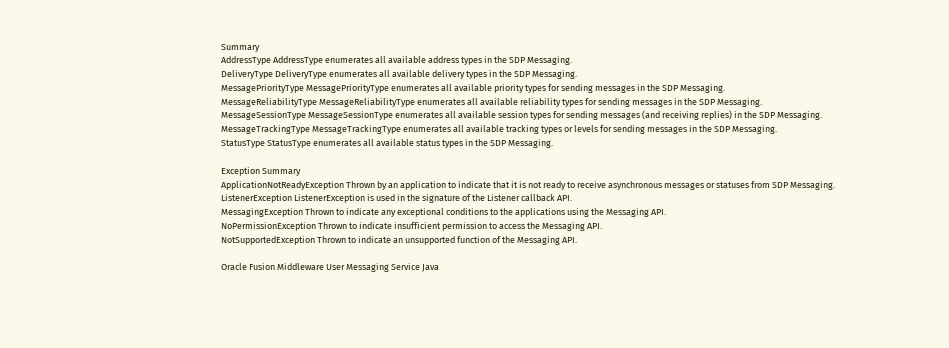Summary
AddressType AddressType enumerates all available address types in the SDP Messaging.
DeliveryType DeliveryType enumerates all available delivery types in the SDP Messaging.
MessagePriorityType MessagePriorityType enumerates all available priority types for sending messages in the SDP Messaging.
MessageReliabilityType MessageReliabilityType enumerates all available reliability types for sending messages in the SDP Messaging.
MessageSessionType MessageSessionType enumerates all available session types for sending messages (and receiving replies) in the SDP Messaging.
MessageTrackingType MessageTrackingType enumerates all available tracking types or levels for sending messages in the SDP Messaging.
StatusType StatusType enumerates all available status types in the SDP Messaging.

Exception Summary
ApplicationNotReadyException Thrown by an application to indicate that it is not ready to receive asynchronous messages or statuses from SDP Messaging.
ListenerException ListenerException is used in the signature of the Listener callback API.
MessagingException Thrown to indicate any exceptional conditions to the applications using the Messaging API.
NoPermissionException Thrown to indicate insufficient permission to access the Messaging API.
NotSupportedException Thrown to indicate an unsupported function of the Messaging API.

Oracle Fusion Middleware User Messaging Service Java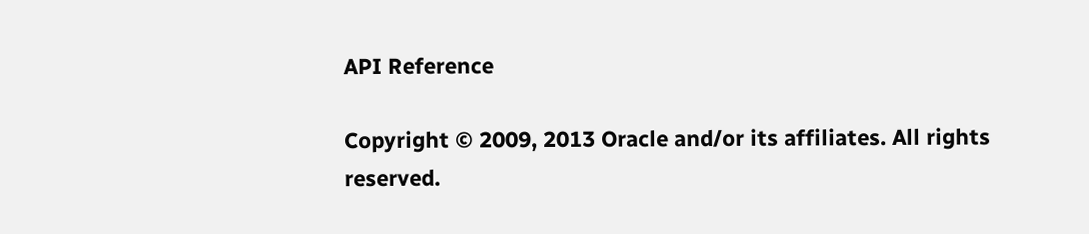API Reference

Copyright © 2009, 2013 Oracle and/or its affiliates. All rights reserved.